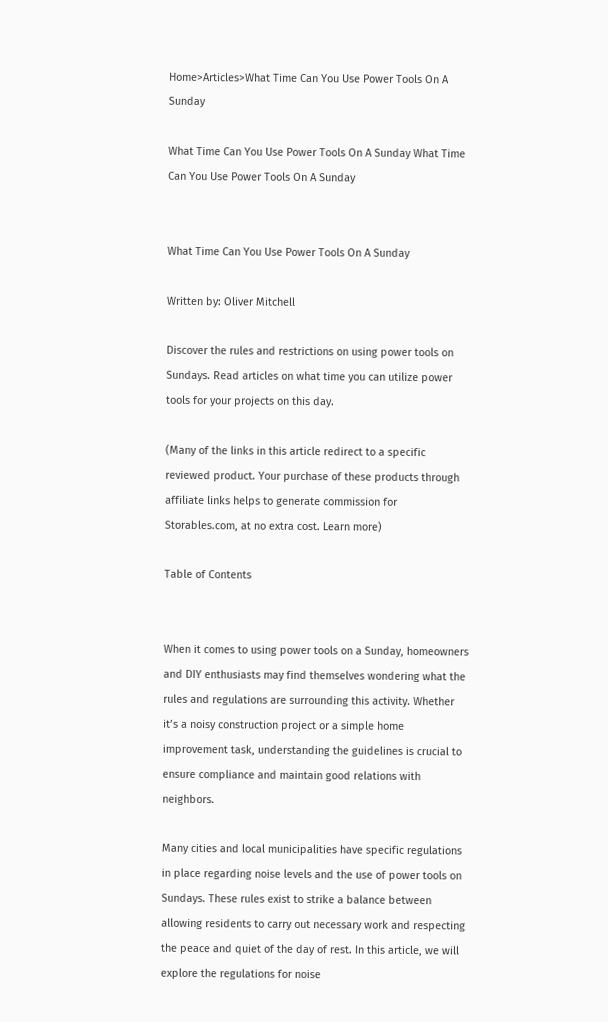Home>Articles>What Time Can You Use Power Tools On A Sunday

What Time Can You Use Power Tools On A Sunday What Time Can You Use Power Tools On A Sunday


What Time Can You Use Power Tools On A Sunday

Written by: Oliver Mitchell

Discover the rules and restrictions on using power tools on Sundays. Read articles on what time you can utilize power tools for your projects on this day.

(Many of the links in this article redirect to a specific reviewed product. Your purchase of these products through affiliate links helps to generate commission for Storables.com, at no extra cost. Learn more)

Table of Contents


When it comes to using power tools on a Sunday, homeowners and DIY enthusiasts may find themselves wondering what the rules and regulations are surrounding this activity. Whether it’s a noisy construction project or a simple home improvement task, understanding the guidelines is crucial to ensure compliance and maintain good relations with neighbors.

Many cities and local municipalities have specific regulations in place regarding noise levels and the use of power tools on Sundays. These rules exist to strike a balance between allowing residents to carry out necessary work and respecting the peace and quiet of the day of rest. In this article, we will explore the regulations for noise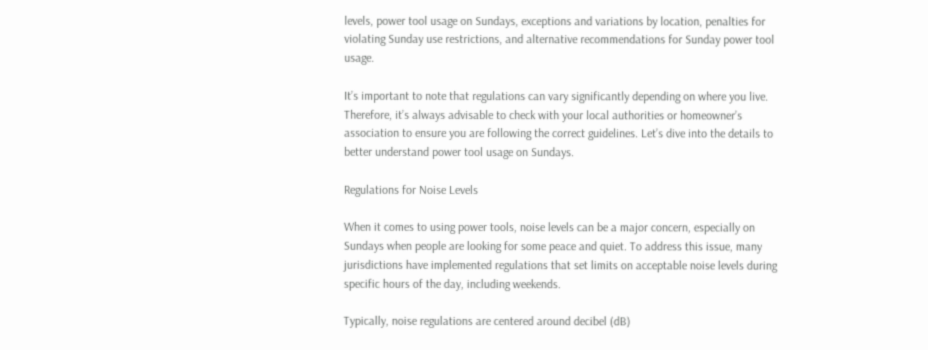levels, power tool usage on Sundays, exceptions and variations by location, penalties for violating Sunday use restrictions, and alternative recommendations for Sunday power tool usage.

It’s important to note that regulations can vary significantly depending on where you live. Therefore, it’s always advisable to check with your local authorities or homeowner’s association to ensure you are following the correct guidelines. Let’s dive into the details to better understand power tool usage on Sundays.

Regulations for Noise Levels

When it comes to using power tools, noise levels can be a major concern, especially on Sundays when people are looking for some peace and quiet. To address this issue, many jurisdictions have implemented regulations that set limits on acceptable noise levels during specific hours of the day, including weekends.

Typically, noise regulations are centered around decibel (dB)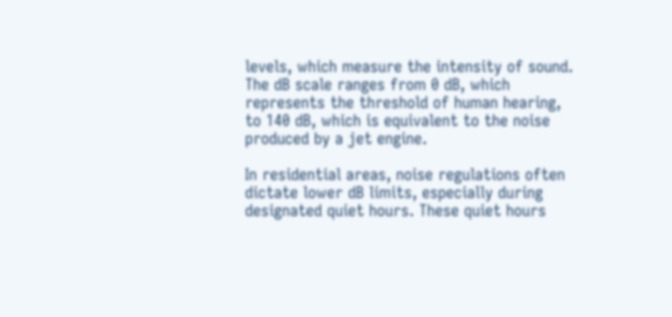levels, which measure the intensity of sound. The dB scale ranges from 0 dB, which represents the threshold of human hearing, to 140 dB, which is equivalent to the noise produced by a jet engine.

In residential areas, noise regulations often dictate lower dB limits, especially during designated quiet hours. These quiet hours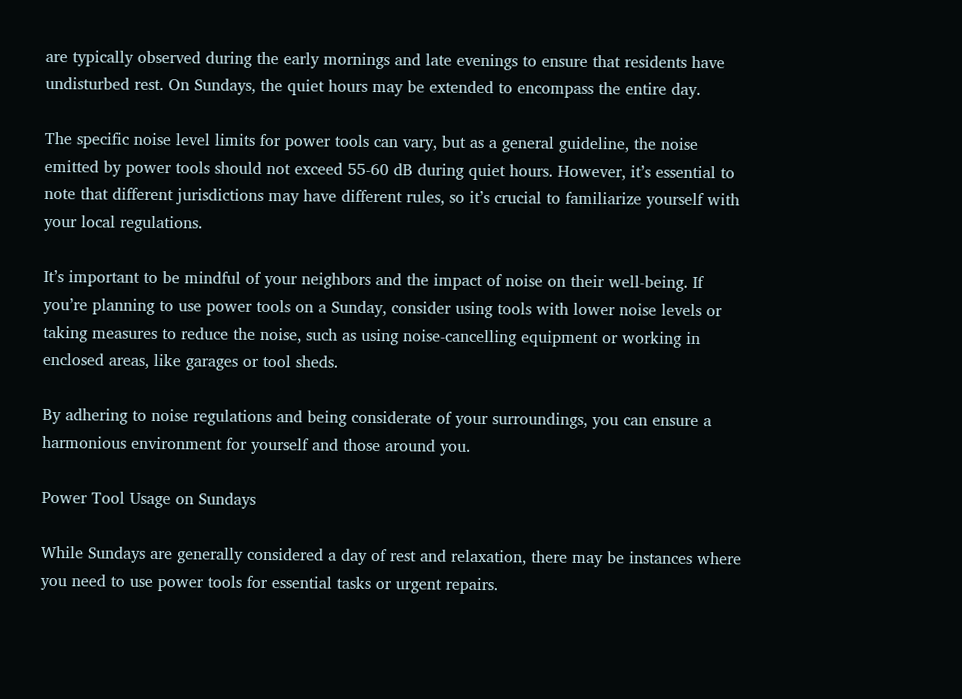are typically observed during the early mornings and late evenings to ensure that residents have undisturbed rest. On Sundays, the quiet hours may be extended to encompass the entire day.

The specific noise level limits for power tools can vary, but as a general guideline, the noise emitted by power tools should not exceed 55-60 dB during quiet hours. However, it’s essential to note that different jurisdictions may have different rules, so it’s crucial to familiarize yourself with your local regulations.

It’s important to be mindful of your neighbors and the impact of noise on their well-being. If you’re planning to use power tools on a Sunday, consider using tools with lower noise levels or taking measures to reduce the noise, such as using noise-cancelling equipment or working in enclosed areas, like garages or tool sheds.

By adhering to noise regulations and being considerate of your surroundings, you can ensure a harmonious environment for yourself and those around you.

Power Tool Usage on Sundays

While Sundays are generally considered a day of rest and relaxation, there may be instances where you need to use power tools for essential tasks or urgent repairs.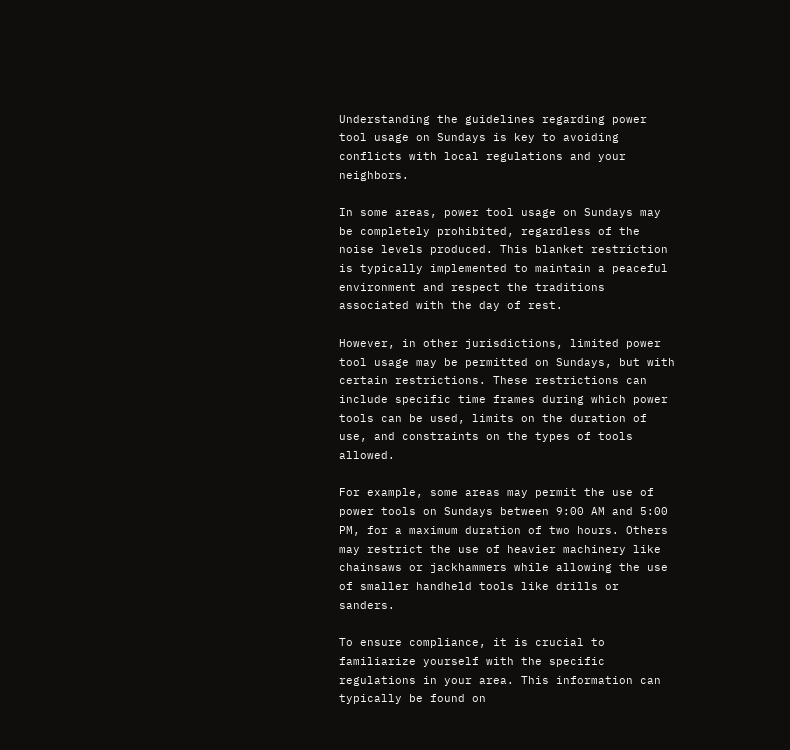Understanding the guidelines regarding power tool usage on Sundays is key to avoiding conflicts with local regulations and your neighbors.

In some areas, power tool usage on Sundays may be completely prohibited, regardless of the noise levels produced. This blanket restriction is typically implemented to maintain a peaceful environment and respect the traditions associated with the day of rest.

However, in other jurisdictions, limited power tool usage may be permitted on Sundays, but with certain restrictions. These restrictions can include specific time frames during which power tools can be used, limits on the duration of use, and constraints on the types of tools allowed.

For example, some areas may permit the use of power tools on Sundays between 9:00 AM and 5:00 PM, for a maximum duration of two hours. Others may restrict the use of heavier machinery like chainsaws or jackhammers while allowing the use of smaller handheld tools like drills or sanders.

To ensure compliance, it is crucial to familiarize yourself with the specific regulations in your area. This information can typically be found on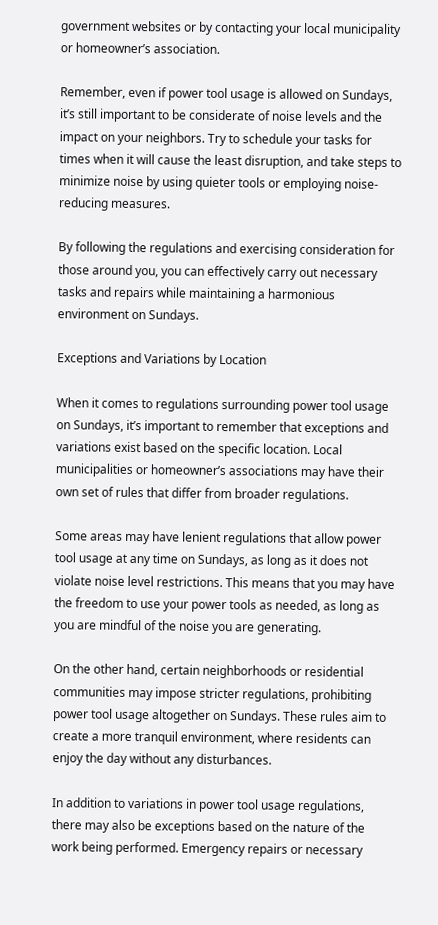government websites or by contacting your local municipality or homeowner’s association.

Remember, even if power tool usage is allowed on Sundays, it’s still important to be considerate of noise levels and the impact on your neighbors. Try to schedule your tasks for times when it will cause the least disruption, and take steps to minimize noise by using quieter tools or employing noise-reducing measures.

By following the regulations and exercising consideration for those around you, you can effectively carry out necessary tasks and repairs while maintaining a harmonious environment on Sundays.

Exceptions and Variations by Location

When it comes to regulations surrounding power tool usage on Sundays, it’s important to remember that exceptions and variations exist based on the specific location. Local municipalities or homeowner’s associations may have their own set of rules that differ from broader regulations.

Some areas may have lenient regulations that allow power tool usage at any time on Sundays, as long as it does not violate noise level restrictions. This means that you may have the freedom to use your power tools as needed, as long as you are mindful of the noise you are generating.

On the other hand, certain neighborhoods or residential communities may impose stricter regulations, prohibiting power tool usage altogether on Sundays. These rules aim to create a more tranquil environment, where residents can enjoy the day without any disturbances.

In addition to variations in power tool usage regulations, there may also be exceptions based on the nature of the work being performed. Emergency repairs or necessary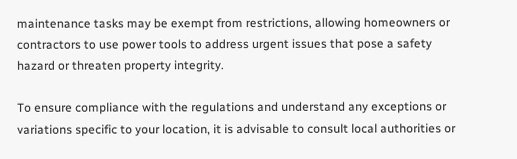maintenance tasks may be exempt from restrictions, allowing homeowners or contractors to use power tools to address urgent issues that pose a safety hazard or threaten property integrity.

To ensure compliance with the regulations and understand any exceptions or variations specific to your location, it is advisable to consult local authorities or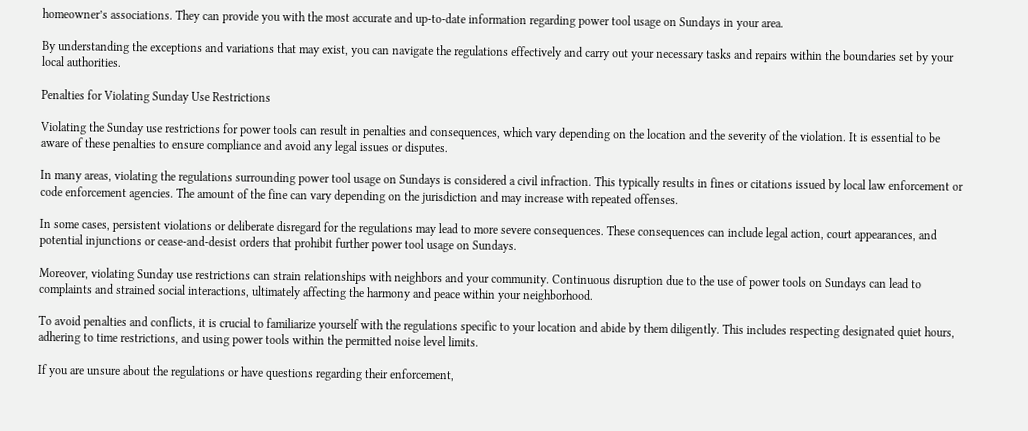homeowner’s associations. They can provide you with the most accurate and up-to-date information regarding power tool usage on Sundays in your area.

By understanding the exceptions and variations that may exist, you can navigate the regulations effectively and carry out your necessary tasks and repairs within the boundaries set by your local authorities.

Penalties for Violating Sunday Use Restrictions

Violating the Sunday use restrictions for power tools can result in penalties and consequences, which vary depending on the location and the severity of the violation. It is essential to be aware of these penalties to ensure compliance and avoid any legal issues or disputes.

In many areas, violating the regulations surrounding power tool usage on Sundays is considered a civil infraction. This typically results in fines or citations issued by local law enforcement or code enforcement agencies. The amount of the fine can vary depending on the jurisdiction and may increase with repeated offenses.

In some cases, persistent violations or deliberate disregard for the regulations may lead to more severe consequences. These consequences can include legal action, court appearances, and potential injunctions or cease-and-desist orders that prohibit further power tool usage on Sundays.

Moreover, violating Sunday use restrictions can strain relationships with neighbors and your community. Continuous disruption due to the use of power tools on Sundays can lead to complaints and strained social interactions, ultimately affecting the harmony and peace within your neighborhood.

To avoid penalties and conflicts, it is crucial to familiarize yourself with the regulations specific to your location and abide by them diligently. This includes respecting designated quiet hours, adhering to time restrictions, and using power tools within the permitted noise level limits.

If you are unsure about the regulations or have questions regarding their enforcement,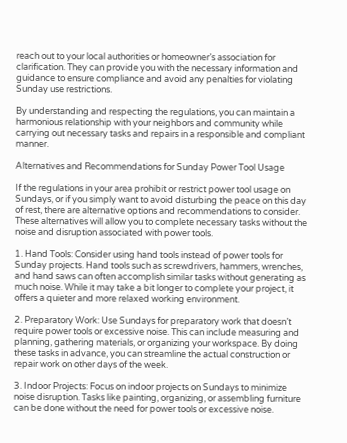reach out to your local authorities or homeowner’s association for clarification. They can provide you with the necessary information and guidance to ensure compliance and avoid any penalties for violating Sunday use restrictions.

By understanding and respecting the regulations, you can maintain a harmonious relationship with your neighbors and community while carrying out necessary tasks and repairs in a responsible and compliant manner.

Alternatives and Recommendations for Sunday Power Tool Usage

If the regulations in your area prohibit or restrict power tool usage on Sundays, or if you simply want to avoid disturbing the peace on this day of rest, there are alternative options and recommendations to consider. These alternatives will allow you to complete necessary tasks without the noise and disruption associated with power tools.

1. Hand Tools: Consider using hand tools instead of power tools for Sunday projects. Hand tools such as screwdrivers, hammers, wrenches, and hand saws can often accomplish similar tasks without generating as much noise. While it may take a bit longer to complete your project, it offers a quieter and more relaxed working environment.

2. Preparatory Work: Use Sundays for preparatory work that doesn’t require power tools or excessive noise. This can include measuring and planning, gathering materials, or organizing your workspace. By doing these tasks in advance, you can streamline the actual construction or repair work on other days of the week.

3. Indoor Projects: Focus on indoor projects on Sundays to minimize noise disruption. Tasks like painting, organizing, or assembling furniture can be done without the need for power tools or excessive noise.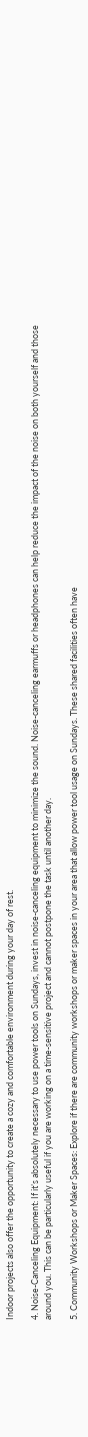Indoor projects also offer the opportunity to create a cozy and comfortable environment during your day of rest.

4. Noise-Canceling Equipment: If it’s absolutely necessary to use power tools on Sundays, invest in noise-canceling equipment to minimize the sound. Noise-canceling earmuffs or headphones can help reduce the impact of the noise on both yourself and those around you. This can be particularly useful if you are working on a time-sensitive project and cannot postpone the task until another day.

5. Community Workshops or Maker Spaces: Explore if there are community workshops or maker spaces in your area that allow power tool usage on Sundays. These shared facilities often have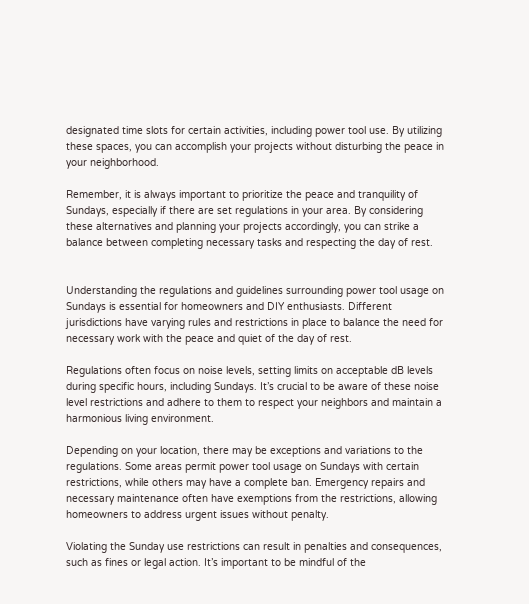designated time slots for certain activities, including power tool use. By utilizing these spaces, you can accomplish your projects without disturbing the peace in your neighborhood.

Remember, it is always important to prioritize the peace and tranquility of Sundays, especially if there are set regulations in your area. By considering these alternatives and planning your projects accordingly, you can strike a balance between completing necessary tasks and respecting the day of rest.


Understanding the regulations and guidelines surrounding power tool usage on Sundays is essential for homeowners and DIY enthusiasts. Different jurisdictions have varying rules and restrictions in place to balance the need for necessary work with the peace and quiet of the day of rest.

Regulations often focus on noise levels, setting limits on acceptable dB levels during specific hours, including Sundays. It’s crucial to be aware of these noise level restrictions and adhere to them to respect your neighbors and maintain a harmonious living environment.

Depending on your location, there may be exceptions and variations to the regulations. Some areas permit power tool usage on Sundays with certain restrictions, while others may have a complete ban. Emergency repairs and necessary maintenance often have exemptions from the restrictions, allowing homeowners to address urgent issues without penalty.

Violating the Sunday use restrictions can result in penalties and consequences, such as fines or legal action. It’s important to be mindful of the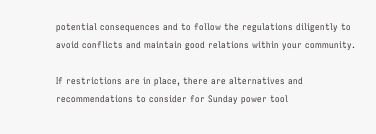potential consequences and to follow the regulations diligently to avoid conflicts and maintain good relations within your community.

If restrictions are in place, there are alternatives and recommendations to consider for Sunday power tool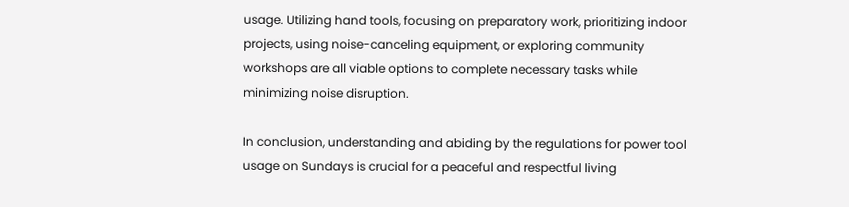usage. Utilizing hand tools, focusing on preparatory work, prioritizing indoor projects, using noise-canceling equipment, or exploring community workshops are all viable options to complete necessary tasks while minimizing noise disruption.

In conclusion, understanding and abiding by the regulations for power tool usage on Sundays is crucial for a peaceful and respectful living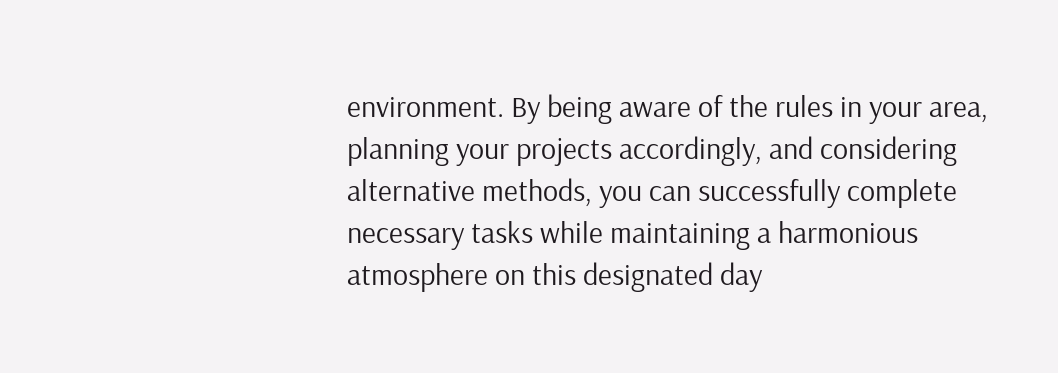environment. By being aware of the rules in your area, planning your projects accordingly, and considering alternative methods, you can successfully complete necessary tasks while maintaining a harmonious atmosphere on this designated day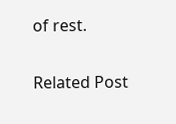of rest.

Related Post